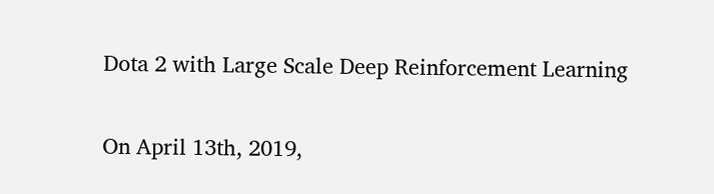Dota 2 with Large Scale Deep Reinforcement Learning

On April 13th, 2019,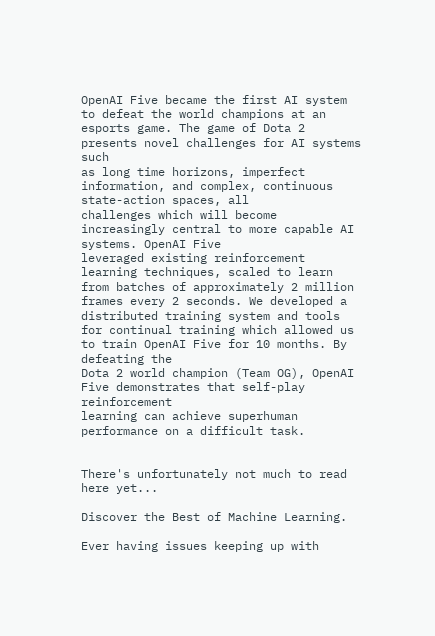OpenAI Five became the first AI system to defeat the world champions at an esports game. The game of Dota 2 presents novel challenges for AI systems such
as long time horizons, imperfect information, and complex, continuous state-action spaces, all
challenges which will become increasingly central to more capable AI systems. OpenAI Five
leveraged existing reinforcement learning techniques, scaled to learn from batches of approximately 2 million frames every 2 seconds. We developed a distributed training system and tools
for continual training which allowed us to train OpenAI Five for 10 months. By defeating the
Dota 2 world champion (Team OG), OpenAI Five demonstrates that self-play reinforcement
learning can achieve superhuman performance on a difficult task.


There's unfortunately not much to read here yet...

Discover the Best of Machine Learning.

Ever having issues keeping up with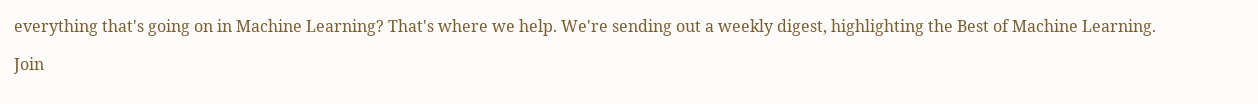everything that's going on in Machine Learning? That's where we help. We're sending out a weekly digest, highlighting the Best of Machine Learning.

Join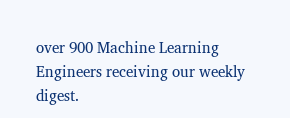over 900 Machine Learning Engineers receiving our weekly digest.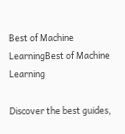Best of Machine LearningBest of Machine Learning

Discover the best guides,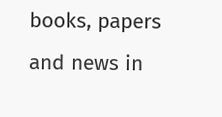books, papers and news in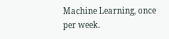Machine Learning, once per week.